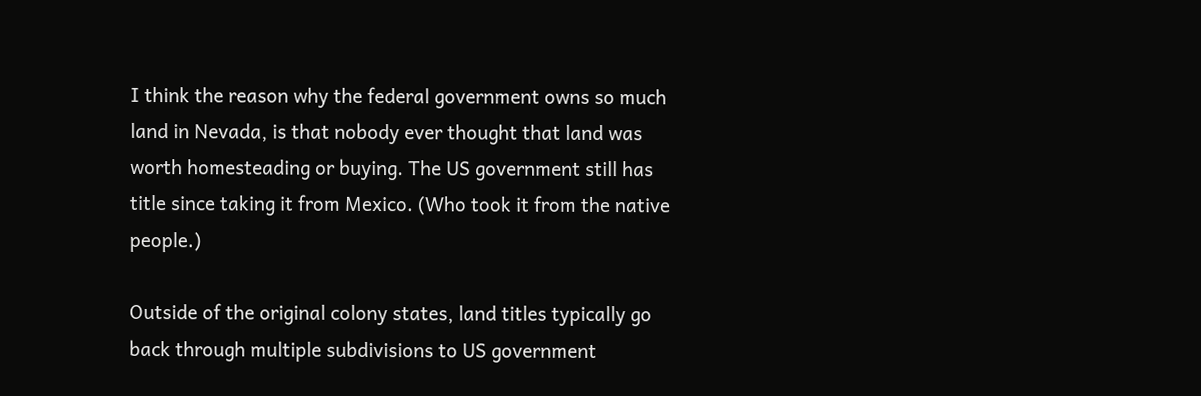I think the reason why the federal government owns so much land in Nevada, is that nobody ever thought that land was worth homesteading or buying. The US government still has title since taking it from Mexico. (Who took it from the native people.)

Outside of the original colony states, land titles typically go back through multiple subdivisions to US government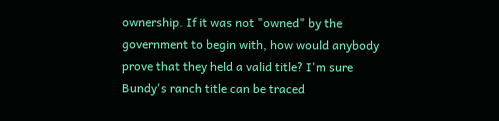ownership. If it was not "owned" by the government to begin with, how would anybody prove that they held a valid title? I'm sure Bundy's ranch title can be traced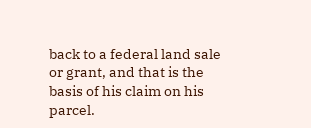back to a federal land sale or grant, and that is the basis of his claim on his parcel.